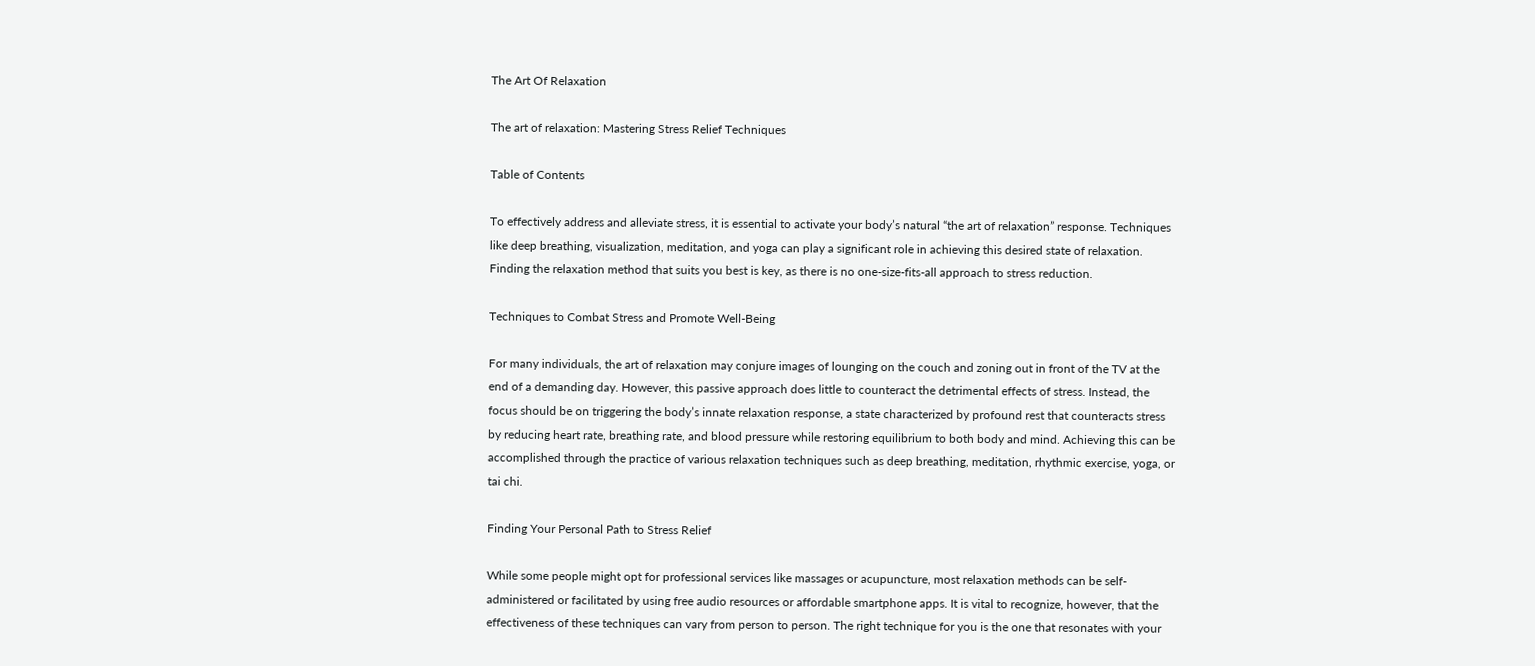The Art Of Relaxation

The art of relaxation: Mastering Stress Relief Techniques

Table of Contents

To effectively address and alleviate stress, it is essential to activate your body’s natural “the art of relaxation” response. Techniques like deep breathing, visualization, meditation, and yoga can play a significant role in achieving this desired state of relaxation. Finding the relaxation method that suits you best is key, as there is no one-size-fits-all approach to stress reduction.

Techniques to Combat Stress and Promote Well-Being

For many individuals, the art of relaxation may conjure images of lounging on the couch and zoning out in front of the TV at the end of a demanding day. However, this passive approach does little to counteract the detrimental effects of stress. Instead, the focus should be on triggering the body’s innate relaxation response, a state characterized by profound rest that counteracts stress by reducing heart rate, breathing rate, and blood pressure while restoring equilibrium to both body and mind. Achieving this can be accomplished through the practice of various relaxation techniques such as deep breathing, meditation, rhythmic exercise, yoga, or tai chi.

Finding Your Personal Path to Stress Relief

While some people might opt for professional services like massages or acupuncture, most relaxation methods can be self-administered or facilitated by using free audio resources or affordable smartphone apps. It is vital to recognize, however, that the effectiveness of these techniques can vary from person to person. The right technique for you is the one that resonates with your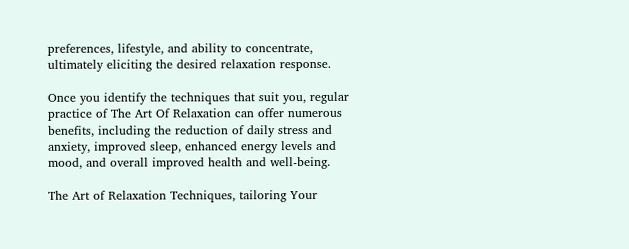preferences, lifestyle, and ability to concentrate, ultimately eliciting the desired relaxation response.

Once you identify the techniques that suit you, regular practice of The Art Of Relaxation can offer numerous benefits, including the reduction of daily stress and anxiety, improved sleep, enhanced energy levels and mood, and overall improved health and well-being.

The Art of Relaxation Techniques, tailoring Your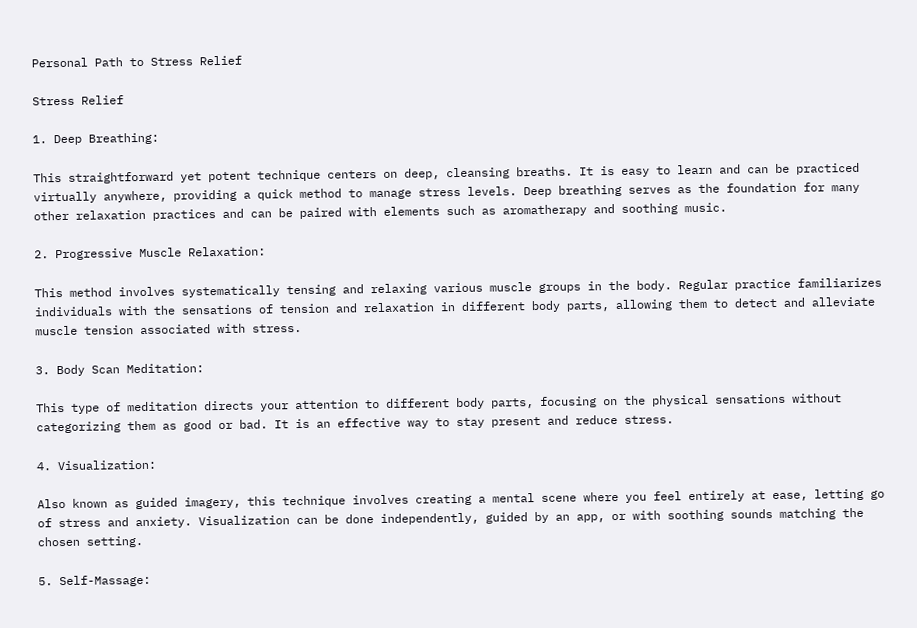Personal Path to Stress Relief

Stress Relief

1. Deep Breathing:

This straightforward yet potent technique centers on deep, cleansing breaths. It is easy to learn and can be practiced virtually anywhere, providing a quick method to manage stress levels. Deep breathing serves as the foundation for many other relaxation practices and can be paired with elements such as aromatherapy and soothing music.

2. Progressive Muscle Relaxation:

This method involves systematically tensing and relaxing various muscle groups in the body. Regular practice familiarizes individuals with the sensations of tension and relaxation in different body parts, allowing them to detect and alleviate muscle tension associated with stress.

3. Body Scan Meditation:

This type of meditation directs your attention to different body parts, focusing on the physical sensations without categorizing them as good or bad. It is an effective way to stay present and reduce stress.

4. Visualization:

Also known as guided imagery, this technique involves creating a mental scene where you feel entirely at ease, letting go of stress and anxiety. Visualization can be done independently, guided by an app, or with soothing sounds matching the chosen setting.

5. Self-Massage: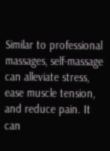Similar to professional massages, self-massage can alleviate stress, ease muscle tension, and reduce pain. It can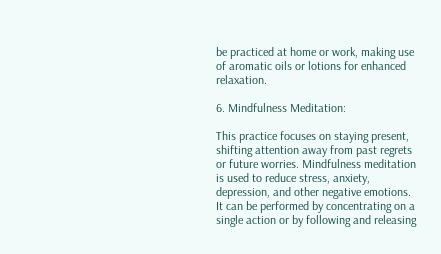be practiced at home or work, making use of aromatic oils or lotions for enhanced relaxation.

6. Mindfulness Meditation:

This practice focuses on staying present, shifting attention away from past regrets or future worries. Mindfulness meditation is used to reduce stress, anxiety, depression, and other negative emotions. It can be performed by concentrating on a single action or by following and releasing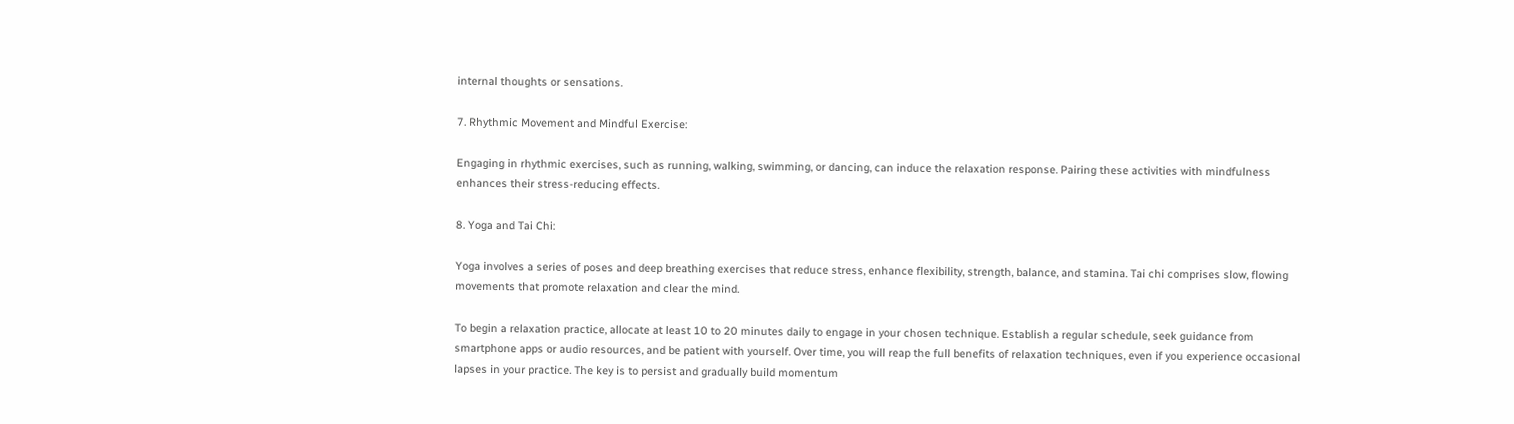internal thoughts or sensations.

7. Rhythmic Movement and Mindful Exercise:

Engaging in rhythmic exercises, such as running, walking, swimming, or dancing, can induce the relaxation response. Pairing these activities with mindfulness enhances their stress-reducing effects.

8. Yoga and Tai Chi:

Yoga involves a series of poses and deep breathing exercises that reduce stress, enhance flexibility, strength, balance, and stamina. Tai chi comprises slow, flowing movements that promote relaxation and clear the mind.

To begin a relaxation practice, allocate at least 10 to 20 minutes daily to engage in your chosen technique. Establish a regular schedule, seek guidance from smartphone apps or audio resources, and be patient with yourself. Over time, you will reap the full benefits of relaxation techniques, even if you experience occasional lapses in your practice. The key is to persist and gradually build momentum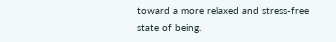toward a more relaxed and stress-free state of being.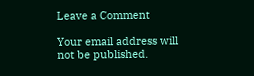Leave a Comment

Your email address will not be published.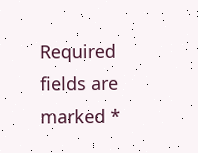Required fields are marked *